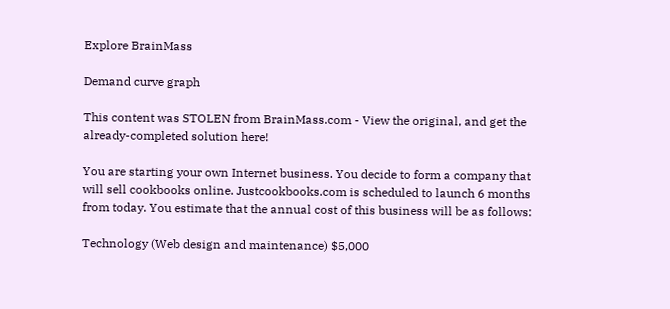Explore BrainMass

Demand curve graph

This content was STOLEN from BrainMass.com - View the original, and get the already-completed solution here!

You are starting your own Internet business. You decide to form a company that will sell cookbooks online. Justcookbooks.com is scheduled to launch 6 months from today. You estimate that the annual cost of this business will be as follows:

Technology (Web design and maintenance) $5,000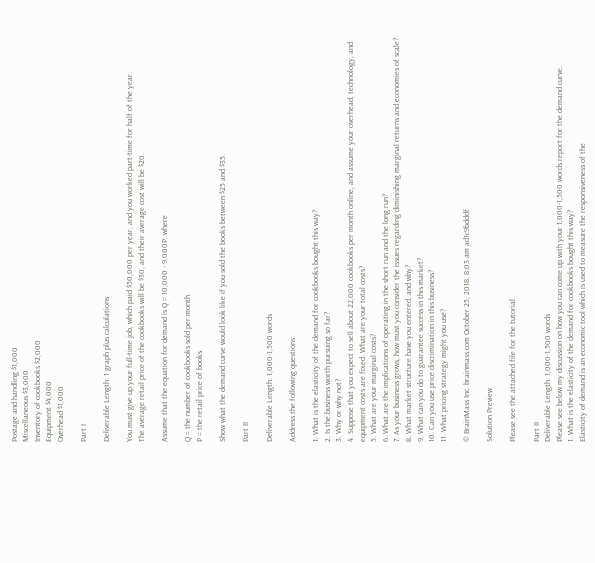Postage and handling $1,000
Miscellaneous $3,000
Inventory of cookbooks $2,000
Equipment $4,000
Overhead $1,000

Part I

Deliverable Length: 1 graph plus calculations

You must give up your full-time job, which paid $50,000 per year, and you worked part-time for half of the year.
The average retail price of the cookbooks will be $30, and their average cost will be $20.

Assume that the equation for demand is Q = 10,000 - 9,000P, where

Q = the number of cookbooks sold per month
P = the retail price of books.

Show what the demand curve would look like if you sold the books between $25 and $35.

Part II

Deliverable Length: 1,000-1,500 words

Address the following questions:

1. What is the elasticity of the demand for cookbooks bought this way?
2. Is the business worth pursuing so far?
3. Why or why not?
4. Suppose that you expect to sell about 22,000 cookbooks per month online, and assume your overhead, technology, and equipment costs are fixed. What are your total costs?
5. What are your marginal costs?
6. What are the implications of operating in the short run and the long run?
7. As your business grows, how must you consider the issues regarding diminishing marginal returns and economies of scale?
8. What market structure have you entered, and why?
9. What can you do to guarantee success in this market?
10. Can you use price discrimination in this business?
11. What pricing strategy might you use?

© BrainMass Inc. brainmass.com October 25, 2018, 8:03 am ad1c9bdddf

Solution Preview

Please see the attached file for the tutorial.

Part II
Deliverable Length: 1,000-1,500 words
Please see below my discussion on how you can come up with your 1,000-1,500 words report for the demand curve.
1. What is the elasticity of the demand for cookbooks bought this way?
Elasticity of demand is an economic tool which is used to measure the responsiveness of the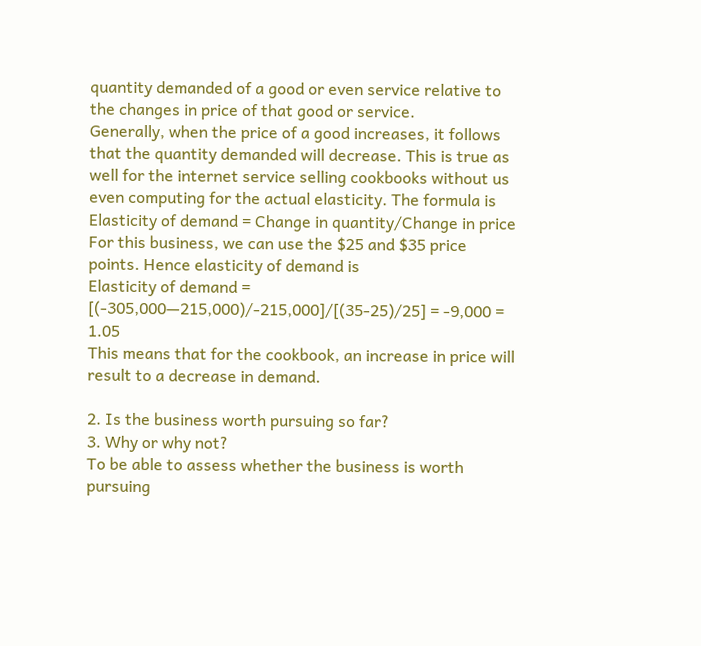quantity demanded of a good or even service relative to the changes in price of that good or service.
Generally, when the price of a good increases, it follows that the quantity demanded will decrease. This is true as well for the internet service selling cookbooks without us even computing for the actual elasticity. The formula is
Elasticity of demand = Change in quantity/Change in price
For this business, we can use the $25 and $35 price points. Hence elasticity of demand is
Elasticity of demand = [(-305,000—215,000)/-215,000]/[(35-25)/25] = -9,000 = 1.05
This means that for the cookbook, an increase in price will result to a decrease in demand.

2. Is the business worth pursuing so far?
3. Why or why not?
To be able to assess whether the business is worth pursuing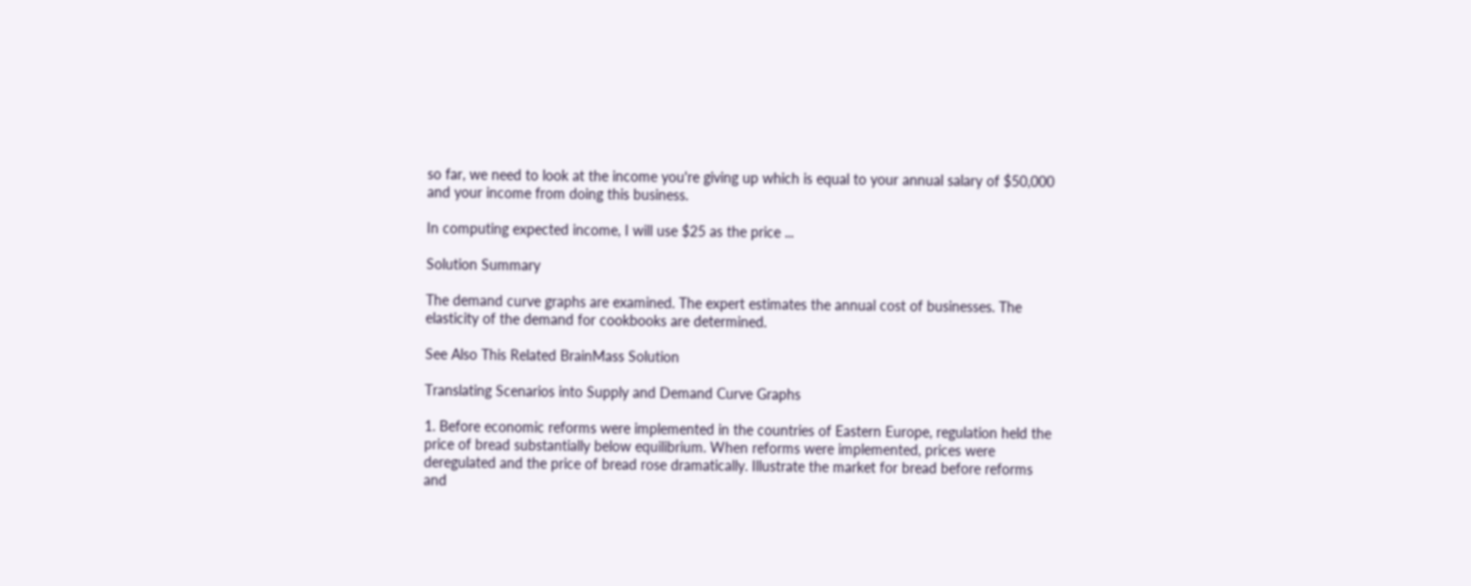so far, we need to look at the income you're giving up which is equal to your annual salary of $50,000 and your income from doing this business.

In computing expected income, I will use $25 as the price ...

Solution Summary

The demand curve graphs are examined. The expert estimates the annual cost of businesses. The elasticity of the demand for cookbooks are determined.

See Also This Related BrainMass Solution

Translating Scenarios into Supply and Demand Curve Graphs

1. Before economic reforms were implemented in the countries of Eastern Europe, regulation held the price of bread substantially below equilibrium. When reforms were implemented, prices were deregulated and the price of bread rose dramatically. Illustrate the market for bread before reforms and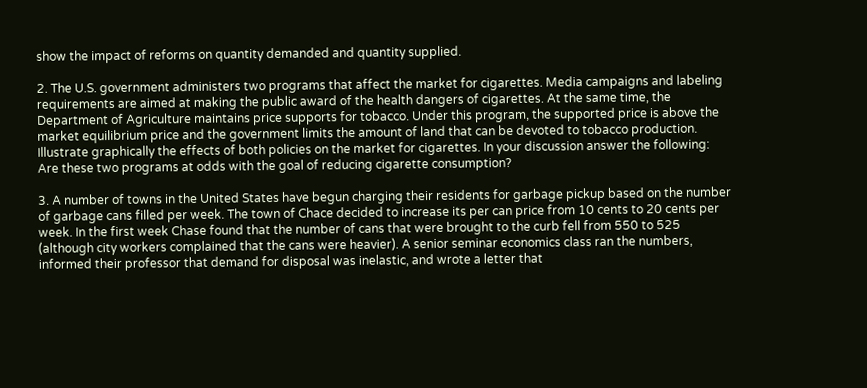show the impact of reforms on quantity demanded and quantity supplied.

2. The U.S. government administers two programs that affect the market for cigarettes. Media campaigns and labeling requirements are aimed at making the public award of the health dangers of cigarettes. At the same time, the Department of Agriculture maintains price supports for tobacco. Under this program, the supported price is above the market equilibrium price and the government limits the amount of land that can be devoted to tobacco production. Illustrate graphically the effects of both policies on the market for cigarettes. In your discussion answer the following: Are these two programs at odds with the goal of reducing cigarette consumption?

3. A number of towns in the United States have begun charging their residents for garbage pickup based on the number of garbage cans filled per week. The town of Chace decided to increase its per can price from 10 cents to 20 cents per week. In the first week Chase found that the number of cans that were brought to the curb fell from 550 to 525 (although city workers complained that the cans were heavier). A senior seminar economics class ran the numbers, informed their professor that demand for disposal was inelastic, and wrote a letter that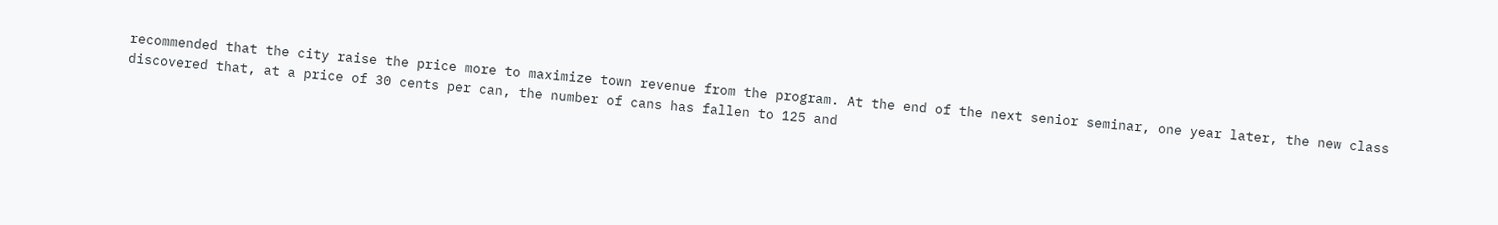recommended that the city raise the price more to maximize town revenue from the program. At the end of the next senior seminar, one year later, the new class discovered that, at a price of 30 cents per can, the number of cans has fallen to 125 and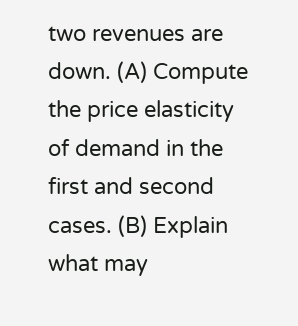two revenues are down. (A) Compute the price elasticity of demand in the first and second cases. (B) Explain what may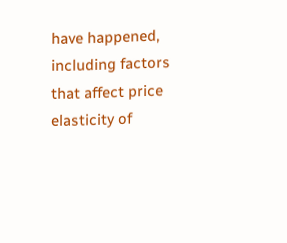have happened, including factors that affect price elasticity of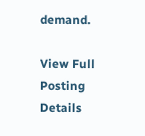demand.

View Full Posting Details